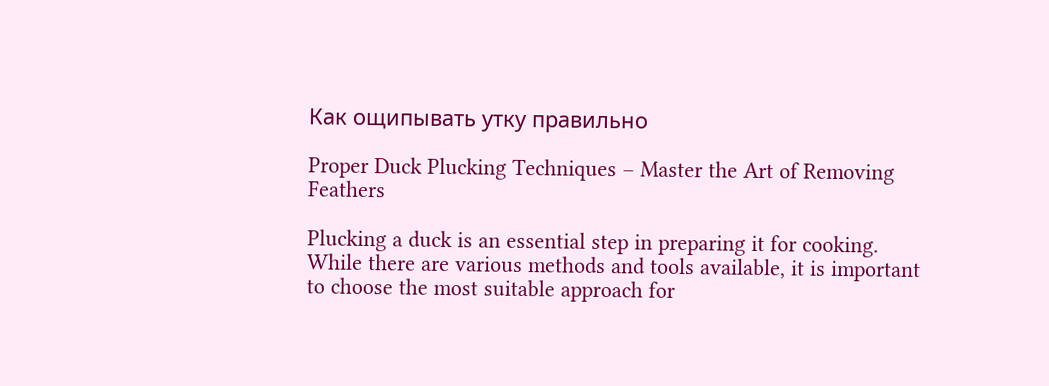Как ощипывать утку правильно

Proper Duck Plucking Techniques – Master the Art of Removing Feathers

Plucking a duck is an essential step in preparing it for cooking. While there are various methods and tools available, it is important to choose the most suitable approach for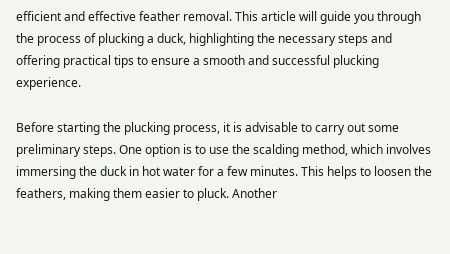efficient and effective feather removal. This article will guide you through the process of plucking a duck, highlighting the necessary steps and offering practical tips to ensure a smooth and successful plucking experience.

Before starting the plucking process, it is advisable to carry out some preliminary steps. One option is to use the scalding method, which involves immersing the duck in hot water for a few minutes. This helps to loosen the feathers, making them easier to pluck. Another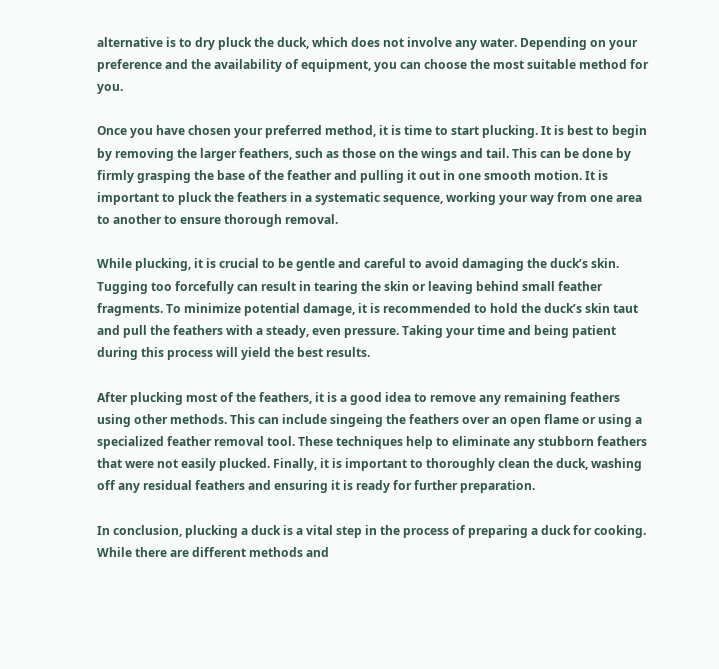alternative is to dry pluck the duck, which does not involve any water. Depending on your preference and the availability of equipment, you can choose the most suitable method for you.

Once you have chosen your preferred method, it is time to start plucking. It is best to begin by removing the larger feathers, such as those on the wings and tail. This can be done by firmly grasping the base of the feather and pulling it out in one smooth motion. It is important to pluck the feathers in a systematic sequence, working your way from one area to another to ensure thorough removal.

While plucking, it is crucial to be gentle and careful to avoid damaging the duck’s skin. Tugging too forcefully can result in tearing the skin or leaving behind small feather fragments. To minimize potential damage, it is recommended to hold the duck’s skin taut and pull the feathers with a steady, even pressure. Taking your time and being patient during this process will yield the best results.

After plucking most of the feathers, it is a good idea to remove any remaining feathers using other methods. This can include singeing the feathers over an open flame or using a specialized feather removal tool. These techniques help to eliminate any stubborn feathers that were not easily plucked. Finally, it is important to thoroughly clean the duck, washing off any residual feathers and ensuring it is ready for further preparation.

In conclusion, plucking a duck is a vital step in the process of preparing a duck for cooking. While there are different methods and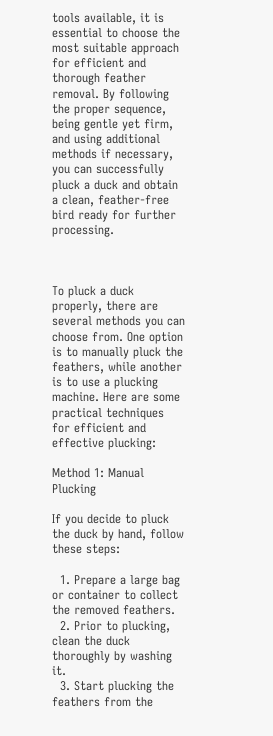tools available, it is essential to choose the most suitable approach for efficient and thorough feather removal. By following the proper sequence, being gentle yet firm, and using additional methods if necessary, you can successfully pluck a duck and obtain a clean, feather-free bird ready for further processing.



To pluck a duck properly, there are several methods you can choose from. One option is to manually pluck the feathers, while another is to use a plucking machine. Here are some practical techniques for efficient and effective plucking:

Method 1: Manual Plucking

If you decide to pluck the duck by hand, follow these steps:

  1. Prepare a large bag or container to collect the removed feathers.
  2. Prior to plucking, clean the duck thoroughly by washing it.
  3. Start plucking the feathers from the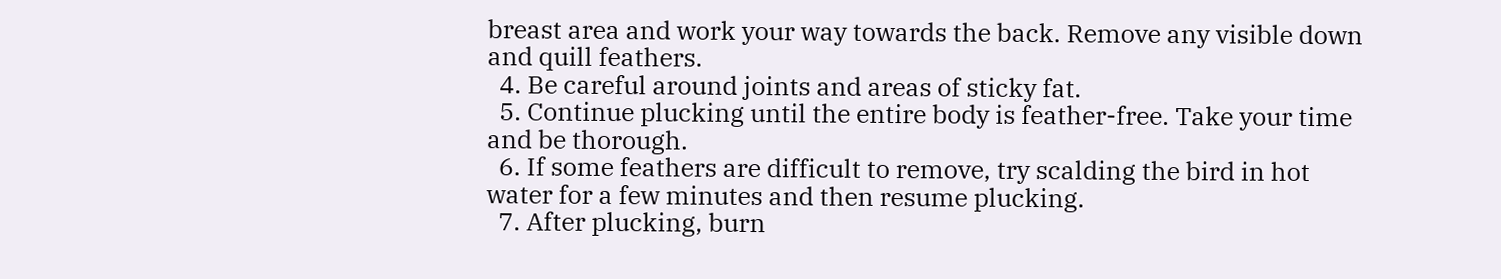breast area and work your way towards the back. Remove any visible down and quill feathers.
  4. Be careful around joints and areas of sticky fat.
  5. Continue plucking until the entire body is feather-free. Take your time and be thorough.
  6. If some feathers are difficult to remove, try scalding the bird in hot water for a few minutes and then resume plucking.
  7. After plucking, burn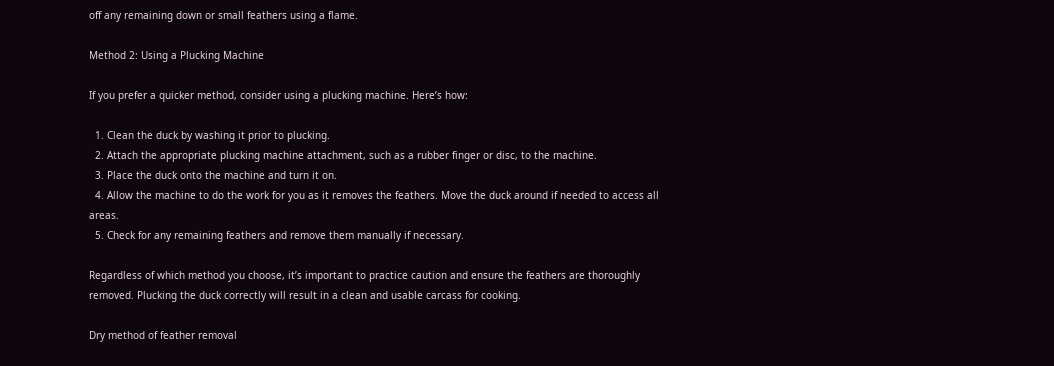off any remaining down or small feathers using a flame.

Method 2: Using a Plucking Machine

If you prefer a quicker method, consider using a plucking machine. Here’s how:

  1. Clean the duck by washing it prior to plucking.
  2. Attach the appropriate plucking machine attachment, such as a rubber finger or disc, to the machine.
  3. Place the duck onto the machine and turn it on.
  4. Allow the machine to do the work for you as it removes the feathers. Move the duck around if needed to access all areas.
  5. Check for any remaining feathers and remove them manually if necessary.

Regardless of which method you choose, it’s important to practice caution and ensure the feathers are thoroughly removed. Plucking the duck correctly will result in a clean and usable carcass for cooking.

Dry method of feather removal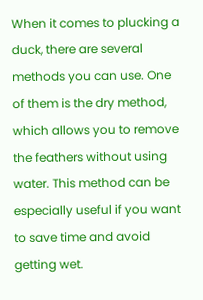When it comes to plucking a duck, there are several methods you can use. One of them is the dry method, which allows you to remove the feathers without using water. This method can be especially useful if you want to save time and avoid getting wet.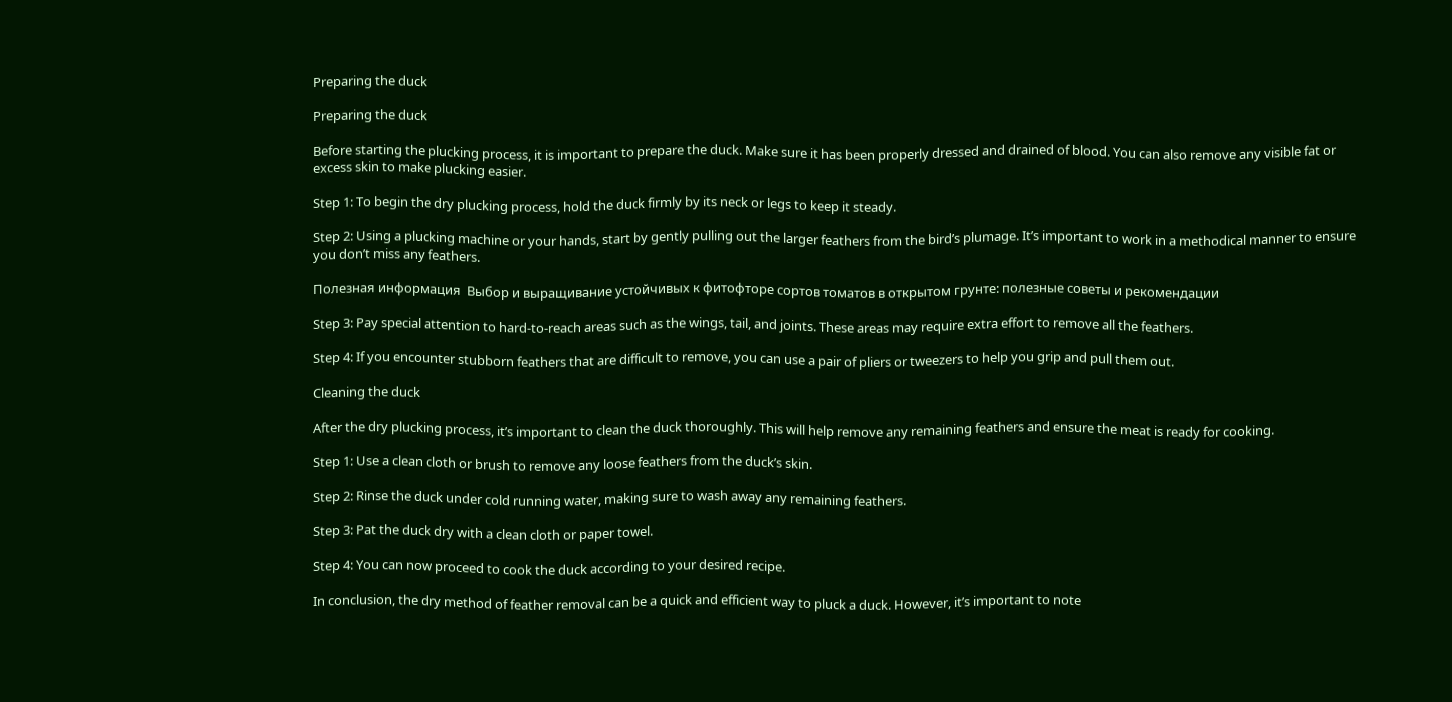Preparing the duck

Preparing the duck

Before starting the plucking process, it is important to prepare the duck. Make sure it has been properly dressed and drained of blood. You can also remove any visible fat or excess skin to make plucking easier.

Step 1: To begin the dry plucking process, hold the duck firmly by its neck or legs to keep it steady.

Step 2: Using a plucking machine or your hands, start by gently pulling out the larger feathers from the bird’s plumage. It’s important to work in a methodical manner to ensure you don’t miss any feathers.

Полезная информация  Выбор и выращивание устойчивых к фитофторе сортов томатов в открытом грунте: полезные советы и рекомендации

Step 3: Pay special attention to hard-to-reach areas such as the wings, tail, and joints. These areas may require extra effort to remove all the feathers.

Step 4: If you encounter stubborn feathers that are difficult to remove, you can use a pair of pliers or tweezers to help you grip and pull them out.

Cleaning the duck

After the dry plucking process, it’s important to clean the duck thoroughly. This will help remove any remaining feathers and ensure the meat is ready for cooking.

Step 1: Use a clean cloth or brush to remove any loose feathers from the duck’s skin.

Step 2: Rinse the duck under cold running water, making sure to wash away any remaining feathers.

Step 3: Pat the duck dry with a clean cloth or paper towel.

Step 4: You can now proceed to cook the duck according to your desired recipe.

In conclusion, the dry method of feather removal can be a quick and efficient way to pluck a duck. However, it’s important to note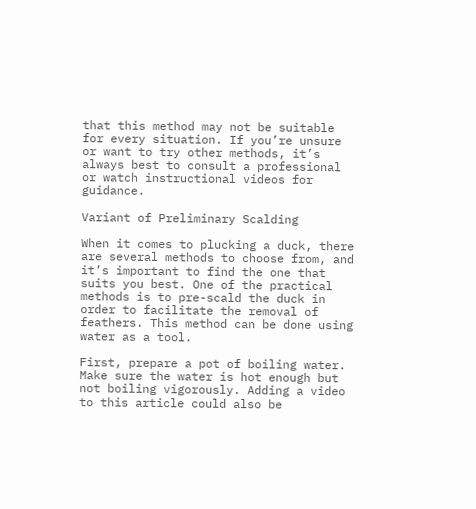that this method may not be suitable for every situation. If you’re unsure or want to try other methods, it’s always best to consult a professional or watch instructional videos for guidance.

Variant of Preliminary Scalding

When it comes to plucking a duck, there are several methods to choose from, and it’s important to find the one that suits you best. One of the practical methods is to pre-scald the duck in order to facilitate the removal of feathers. This method can be done using water as a tool.

First, prepare a pot of boiling water. Make sure the water is hot enough but not boiling vigorously. Adding a video to this article could also be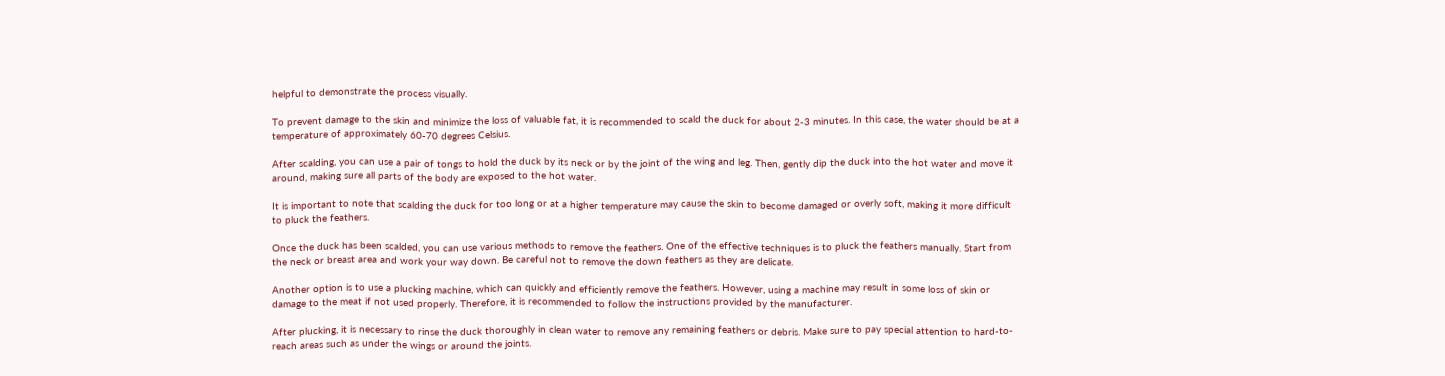helpful to demonstrate the process visually.

To prevent damage to the skin and minimize the loss of valuable fat, it is recommended to scald the duck for about 2-3 minutes. In this case, the water should be at a temperature of approximately 60-70 degrees Celsius.

After scalding, you can use a pair of tongs to hold the duck by its neck or by the joint of the wing and leg. Then, gently dip the duck into the hot water and move it around, making sure all parts of the body are exposed to the hot water.

It is important to note that scalding the duck for too long or at a higher temperature may cause the skin to become damaged or overly soft, making it more difficult to pluck the feathers.

Once the duck has been scalded, you can use various methods to remove the feathers. One of the effective techniques is to pluck the feathers manually. Start from the neck or breast area and work your way down. Be careful not to remove the down feathers as they are delicate.

Another option is to use a plucking machine, which can quickly and efficiently remove the feathers. However, using a machine may result in some loss of skin or damage to the meat if not used properly. Therefore, it is recommended to follow the instructions provided by the manufacturer.

After plucking, it is necessary to rinse the duck thoroughly in clean water to remove any remaining feathers or debris. Make sure to pay special attention to hard-to-reach areas such as under the wings or around the joints.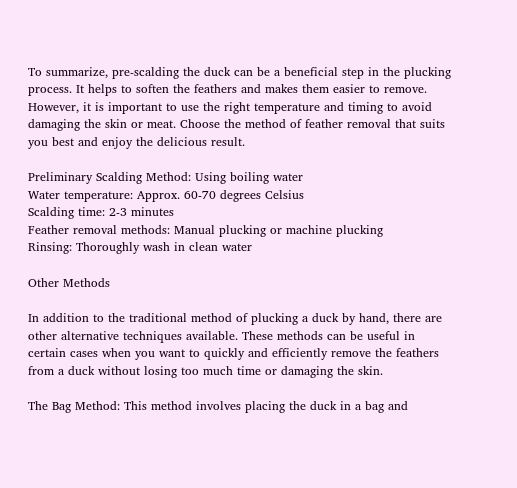To summarize, pre-scalding the duck can be a beneficial step in the plucking process. It helps to soften the feathers and makes them easier to remove. However, it is important to use the right temperature and timing to avoid damaging the skin or meat. Choose the method of feather removal that suits you best and enjoy the delicious result.

Preliminary Scalding Method: Using boiling water
Water temperature: Approx. 60-70 degrees Celsius
Scalding time: 2-3 minutes
Feather removal methods: Manual plucking or machine plucking
Rinsing: Thoroughly wash in clean water

Other Methods

In addition to the traditional method of plucking a duck by hand, there are other alternative techniques available. These methods can be useful in certain cases when you want to quickly and efficiently remove the feathers from a duck without losing too much time or damaging the skin.

The Bag Method: This method involves placing the duck in a bag and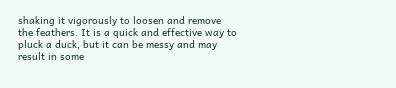shaking it vigorously to loosen and remove the feathers. It is a quick and effective way to pluck a duck, but it can be messy and may result in some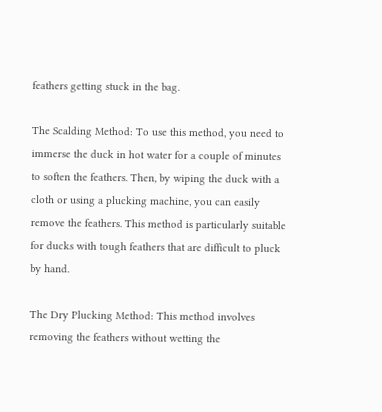feathers getting stuck in the bag.

The Scalding Method: To use this method, you need to immerse the duck in hot water for a couple of minutes to soften the feathers. Then, by wiping the duck with a cloth or using a plucking machine, you can easily remove the feathers. This method is particularly suitable for ducks with tough feathers that are difficult to pluck by hand.

The Dry Plucking Method: This method involves removing the feathers without wetting the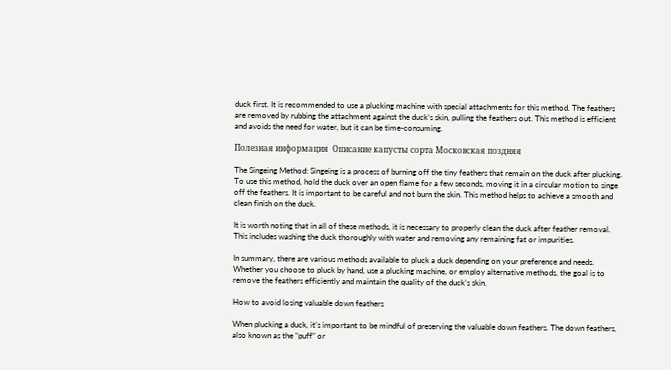duck first. It is recommended to use a plucking machine with special attachments for this method. The feathers are removed by rubbing the attachment against the duck’s skin, pulling the feathers out. This method is efficient and avoids the need for water, but it can be time-consuming.

Полезная информация  Описание капусты сорта Московская поздняя

The Singeing Method: Singeing is a process of burning off the tiny feathers that remain on the duck after plucking. To use this method, hold the duck over an open flame for a few seconds, moving it in a circular motion to singe off the feathers. It is important to be careful and not burn the skin. This method helps to achieve a smooth and clean finish on the duck.

It is worth noting that in all of these methods, it is necessary to properly clean the duck after feather removal. This includes washing the duck thoroughly with water and removing any remaining fat or impurities.

In summary, there are various methods available to pluck a duck depending on your preference and needs. Whether you choose to pluck by hand, use a plucking machine, or employ alternative methods, the goal is to remove the feathers efficiently and maintain the quality of the duck’s skin.

How to avoid losing valuable down feathers

When plucking a duck, it’s important to be mindful of preserving the valuable down feathers. The down feathers, also known as the “puff” or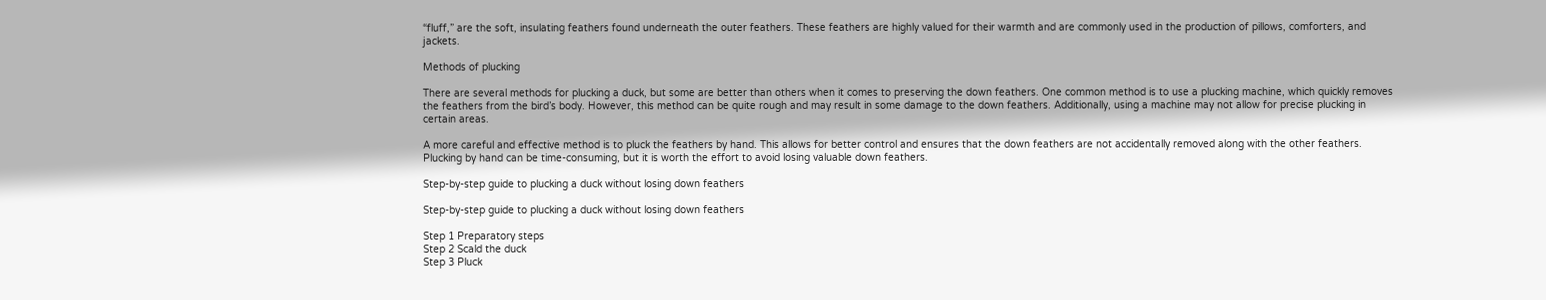“fluff,” are the soft, insulating feathers found underneath the outer feathers. These feathers are highly valued for their warmth and are commonly used in the production of pillows, comforters, and jackets.

Methods of plucking

There are several methods for plucking a duck, but some are better than others when it comes to preserving the down feathers. One common method is to use a plucking machine, which quickly removes the feathers from the bird’s body. However, this method can be quite rough and may result in some damage to the down feathers. Additionally, using a machine may not allow for precise plucking in certain areas.

A more careful and effective method is to pluck the feathers by hand. This allows for better control and ensures that the down feathers are not accidentally removed along with the other feathers. Plucking by hand can be time-consuming, but it is worth the effort to avoid losing valuable down feathers.

Step-by-step guide to plucking a duck without losing down feathers

Step-by-step guide to plucking a duck without losing down feathers

Step 1 Preparatory steps
Step 2 Scald the duck
Step 3 Pluck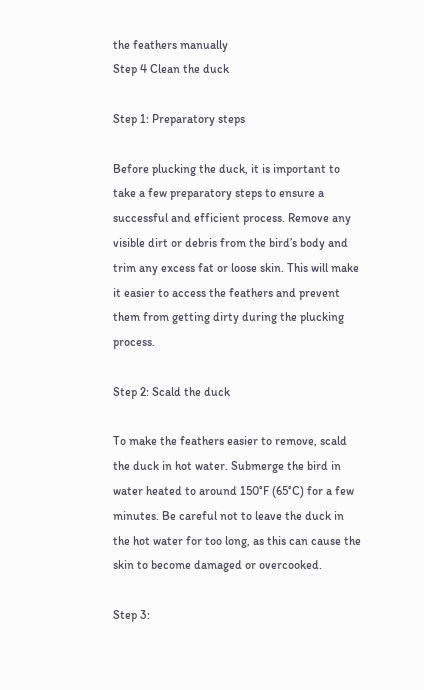the feathers manually
Step 4 Clean the duck

Step 1: Preparatory steps

Before plucking the duck, it is important to take a few preparatory steps to ensure a successful and efficient process. Remove any visible dirt or debris from the bird’s body and trim any excess fat or loose skin. This will make it easier to access the feathers and prevent them from getting dirty during the plucking process.

Step 2: Scald the duck

To make the feathers easier to remove, scald the duck in hot water. Submerge the bird in water heated to around 150°F (65°C) for a few minutes. Be careful not to leave the duck in the hot water for too long, as this can cause the skin to become damaged or overcooked.

Step 3: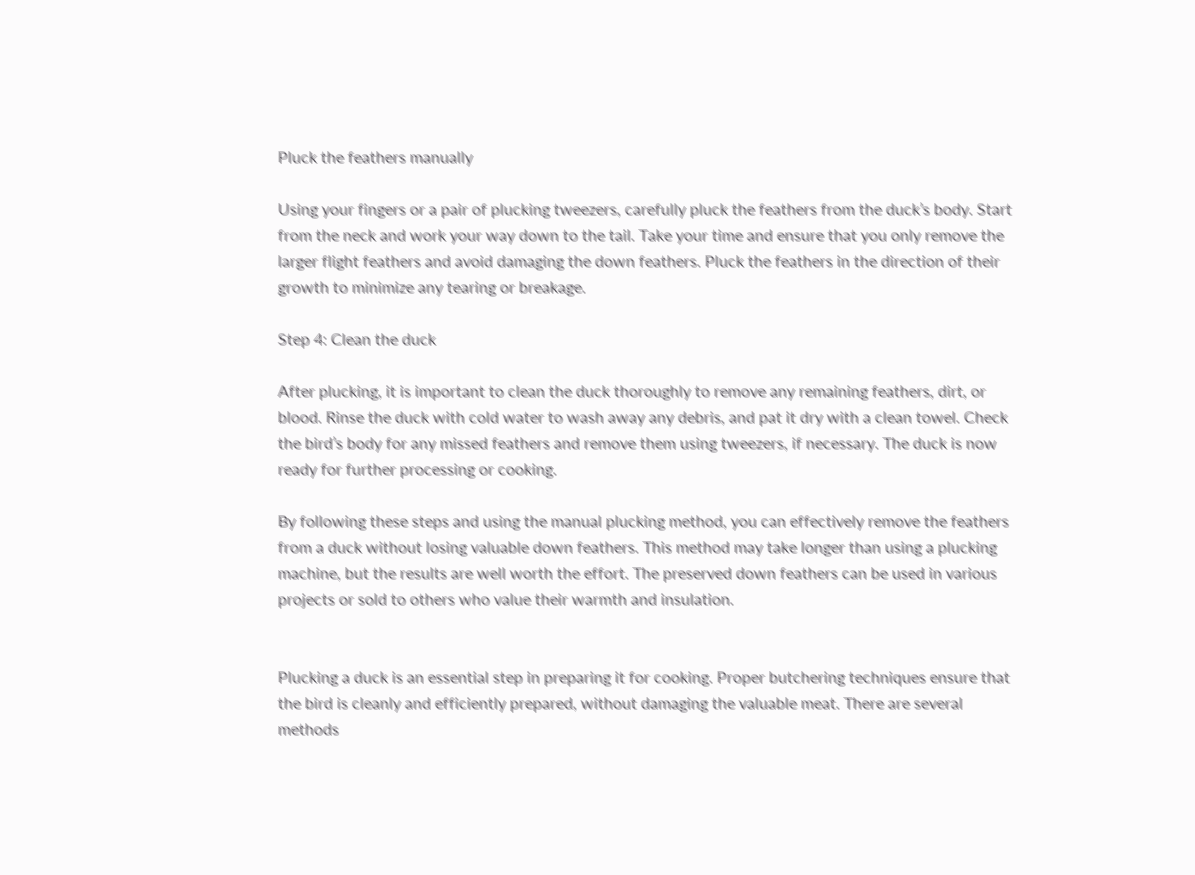Pluck the feathers manually

Using your fingers or a pair of plucking tweezers, carefully pluck the feathers from the duck’s body. Start from the neck and work your way down to the tail. Take your time and ensure that you only remove the larger flight feathers and avoid damaging the down feathers. Pluck the feathers in the direction of their growth to minimize any tearing or breakage.

Step 4: Clean the duck

After plucking, it is important to clean the duck thoroughly to remove any remaining feathers, dirt, or blood. Rinse the duck with cold water to wash away any debris, and pat it dry with a clean towel. Check the bird’s body for any missed feathers and remove them using tweezers, if necessary. The duck is now ready for further processing or cooking.

By following these steps and using the manual plucking method, you can effectively remove the feathers from a duck without losing valuable down feathers. This method may take longer than using a plucking machine, but the results are well worth the effort. The preserved down feathers can be used in various projects or sold to others who value their warmth and insulation.


Plucking a duck is an essential step in preparing it for cooking. Proper butchering techniques ensure that the bird is cleanly and efficiently prepared, without damaging the valuable meat. There are several methods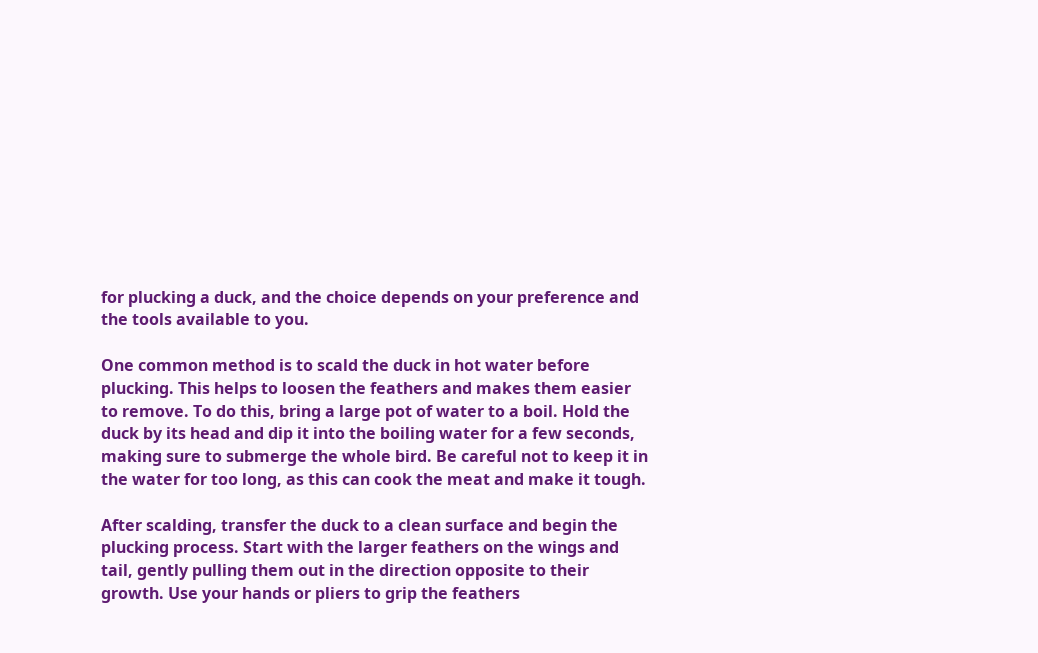for plucking a duck, and the choice depends on your preference and the tools available to you.

One common method is to scald the duck in hot water before plucking. This helps to loosen the feathers and makes them easier to remove. To do this, bring a large pot of water to a boil. Hold the duck by its head and dip it into the boiling water for a few seconds, making sure to submerge the whole bird. Be careful not to keep it in the water for too long, as this can cook the meat and make it tough.

After scalding, transfer the duck to a clean surface and begin the plucking process. Start with the larger feathers on the wings and tail, gently pulling them out in the direction opposite to their growth. Use your hands or pliers to grip the feathers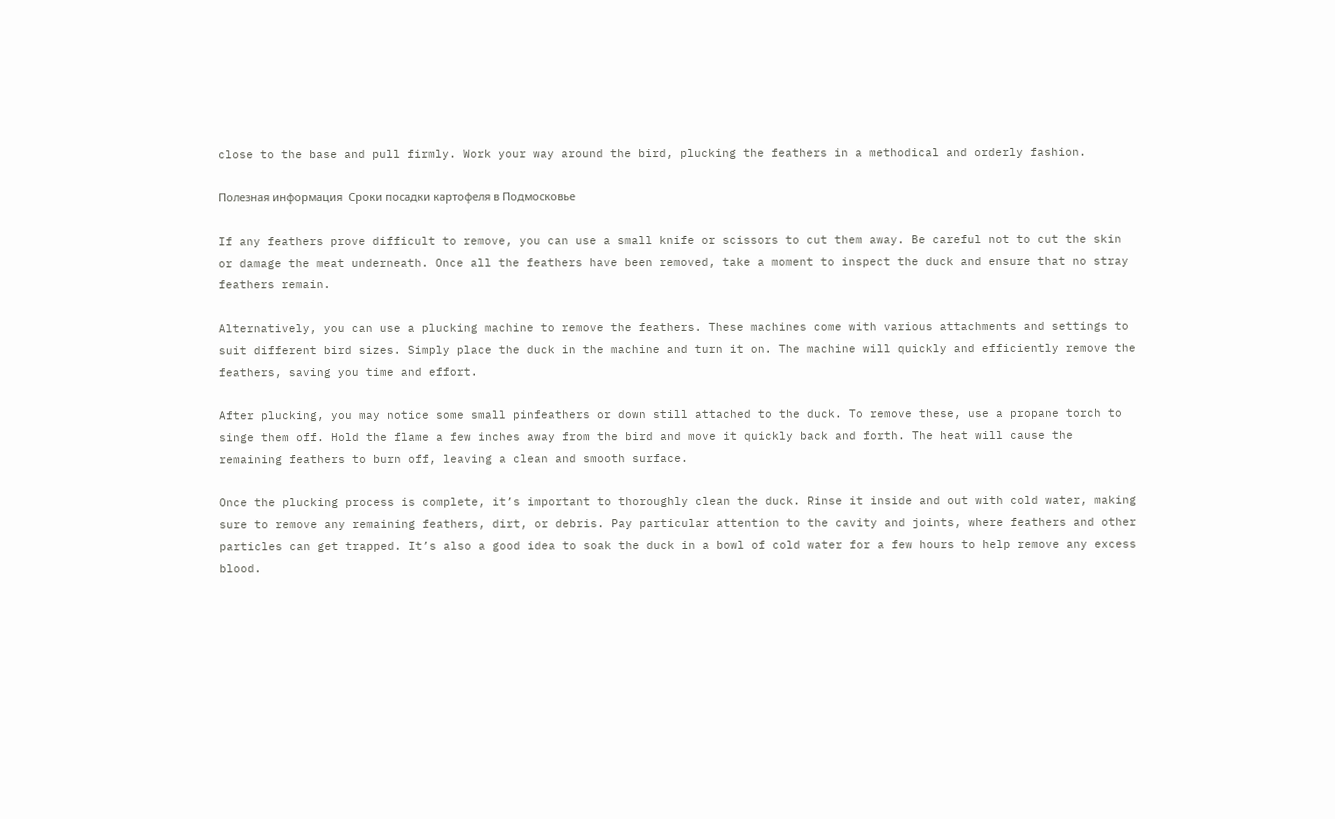close to the base and pull firmly. Work your way around the bird, plucking the feathers in a methodical and orderly fashion.

Полезная информация  Сроки посадки картофеля в Подмосковье

If any feathers prove difficult to remove, you can use a small knife or scissors to cut them away. Be careful not to cut the skin or damage the meat underneath. Once all the feathers have been removed, take a moment to inspect the duck and ensure that no stray feathers remain.

Alternatively, you can use a plucking machine to remove the feathers. These machines come with various attachments and settings to suit different bird sizes. Simply place the duck in the machine and turn it on. The machine will quickly and efficiently remove the feathers, saving you time and effort.

After plucking, you may notice some small pinfeathers or down still attached to the duck. To remove these, use a propane torch to singe them off. Hold the flame a few inches away from the bird and move it quickly back and forth. The heat will cause the remaining feathers to burn off, leaving a clean and smooth surface.

Once the plucking process is complete, it’s important to thoroughly clean the duck. Rinse it inside and out with cold water, making sure to remove any remaining feathers, dirt, or debris. Pay particular attention to the cavity and joints, where feathers and other particles can get trapped. It’s also a good idea to soak the duck in a bowl of cold water for a few hours to help remove any excess blood.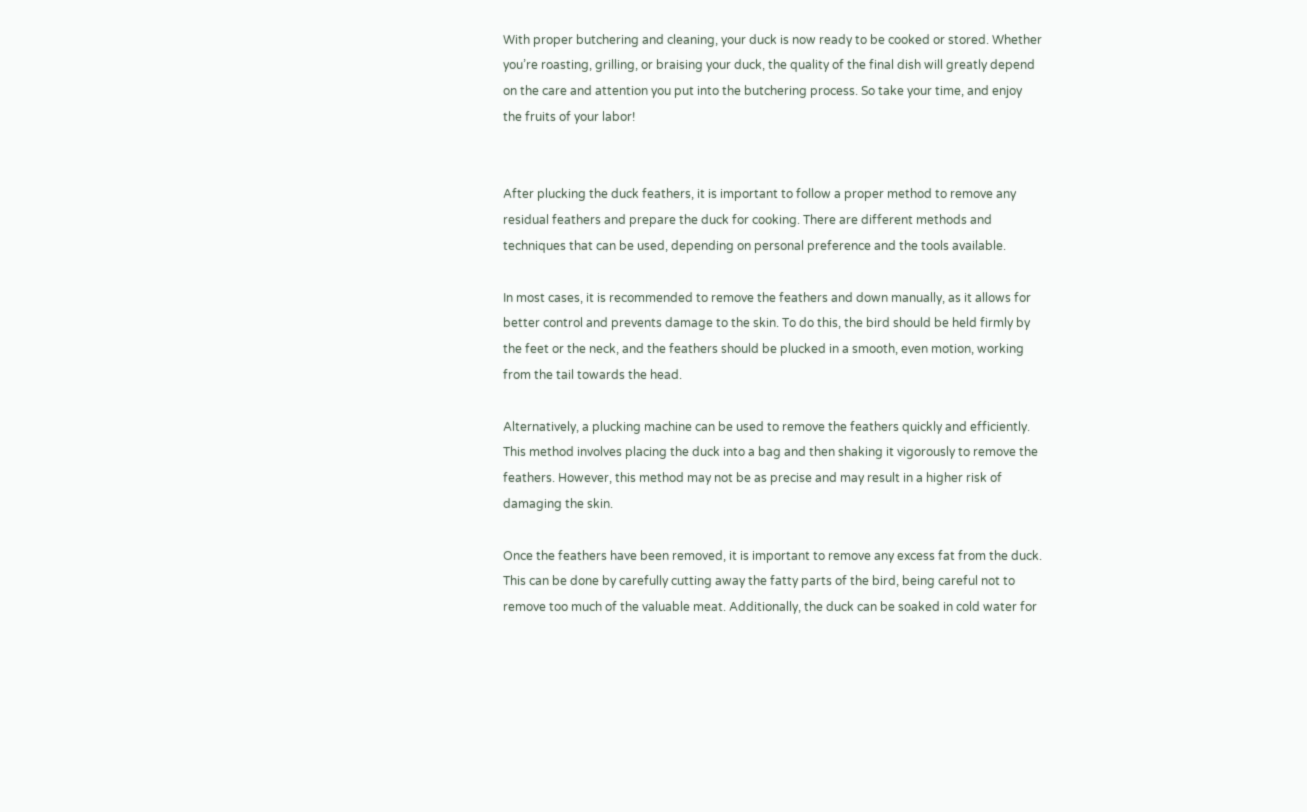With proper butchering and cleaning, your duck is now ready to be cooked or stored. Whether you’re roasting, grilling, or braising your duck, the quality of the final dish will greatly depend on the care and attention you put into the butchering process. So take your time, and enjoy the fruits of your labor!


After plucking the duck feathers, it is important to follow a proper method to remove any residual feathers and prepare the duck for cooking. There are different methods and techniques that can be used, depending on personal preference and the tools available.

In most cases, it is recommended to remove the feathers and down manually, as it allows for better control and prevents damage to the skin. To do this, the bird should be held firmly by the feet or the neck, and the feathers should be plucked in a smooth, even motion, working from the tail towards the head.

Alternatively, a plucking machine can be used to remove the feathers quickly and efficiently. This method involves placing the duck into a bag and then shaking it vigorously to remove the feathers. However, this method may not be as precise and may result in a higher risk of damaging the skin.

Once the feathers have been removed, it is important to remove any excess fat from the duck. This can be done by carefully cutting away the fatty parts of the bird, being careful not to remove too much of the valuable meat. Additionally, the duck can be soaked in cold water for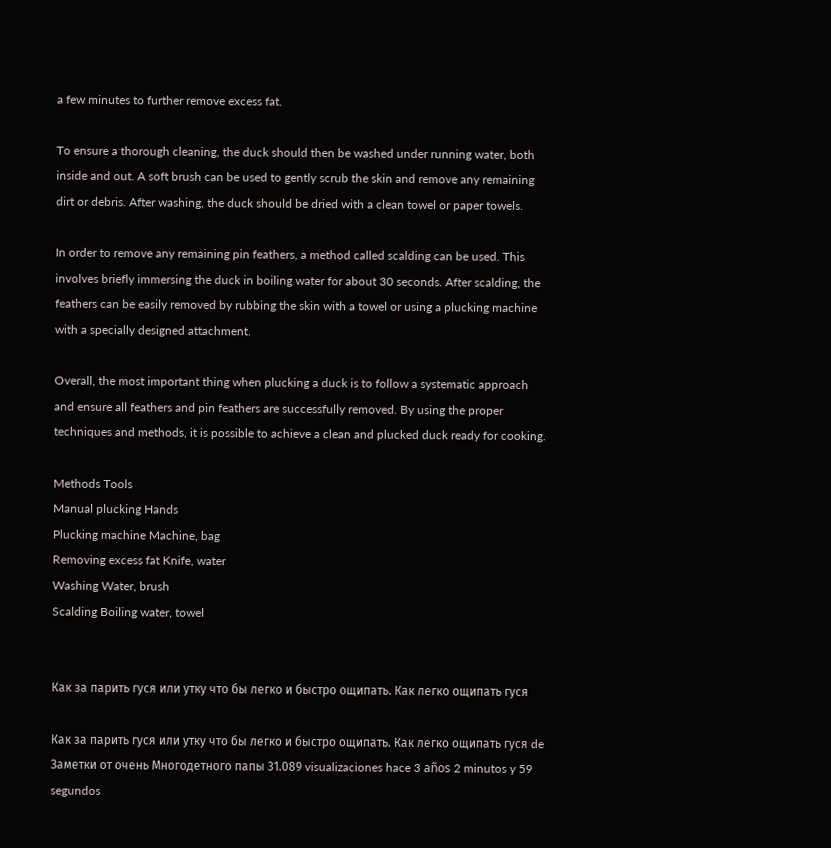a few minutes to further remove excess fat.

To ensure a thorough cleaning, the duck should then be washed under running water, both inside and out. A soft brush can be used to gently scrub the skin and remove any remaining dirt or debris. After washing, the duck should be dried with a clean towel or paper towels.

In order to remove any remaining pin feathers, a method called scalding can be used. This involves briefly immersing the duck in boiling water for about 30 seconds. After scalding, the feathers can be easily removed by rubbing the skin with a towel or using a plucking machine with a specially designed attachment.

Overall, the most important thing when plucking a duck is to follow a systematic approach and ensure all feathers and pin feathers are successfully removed. By using the proper techniques and methods, it is possible to achieve a clean and plucked duck ready for cooking.

Methods Tools
Manual plucking Hands
Plucking machine Machine, bag
Removing excess fat Knife, water
Washing Water, brush
Scalding Boiling water, towel


Как за парить гуся или утку что бы легко и быстро ощипать. Как легко ощипать гуся

Как за парить гуся или утку что бы легко и быстро ощипать. Как легко ощипать гуся de Заметки от очень Многодетного папы 31.089 visualizaciones hace 3 años 2 minutos y 59 segundos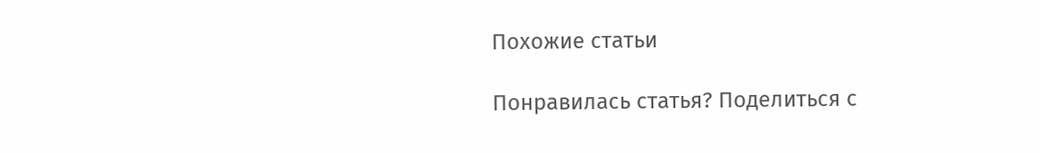Похожие статьи

Понравилась статья? Поделиться с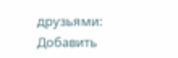друзьями:
Добавить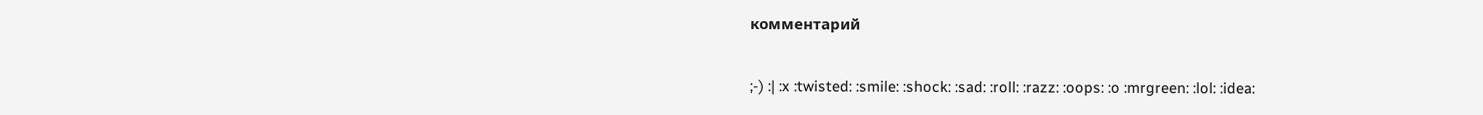комментарий

;-) :| :x :twisted: :smile: :shock: :sad: :roll: :razz: :oops: :o :mrgreen: :lol: :idea: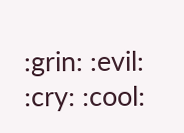:grin: :evil: :cry: :cool: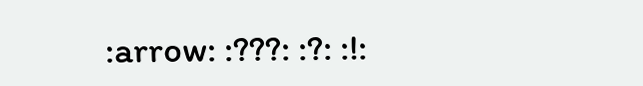:arrow: :???: :?: :!: